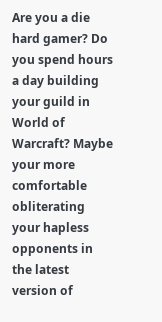Are you a die hard gamer? Do you spend hours a day building your guild in World of Warcraft? Maybe your more comfortable obliterating your hapless opponents in the latest version of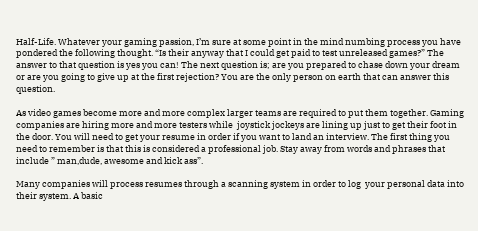Half-Life. Whatever your gaming passion, I’m sure at some point in the mind numbing process you have pondered the following thought. “Is their anyway that I could get paid to test unreleased games?” The answer to that question is yes you can! The next question is; are you prepared to chase down your dream or are you going to give up at the first rejection? You are the only person on earth that can answer this question.

As video games become more and more complex larger teams are required to put them together. Gaming companies are hiring more and more testers while  joystick jockeys are lining up just to get their foot in the door. You will need to get your resume in order if you want to land an interview. The first thing you need to remember is that this is considered a professional job. Stay away from words and phrases that include ” man,dude, awesome and kick ass”.

Many companies will process resumes through a scanning system in order to log  your personal data into their system. A basic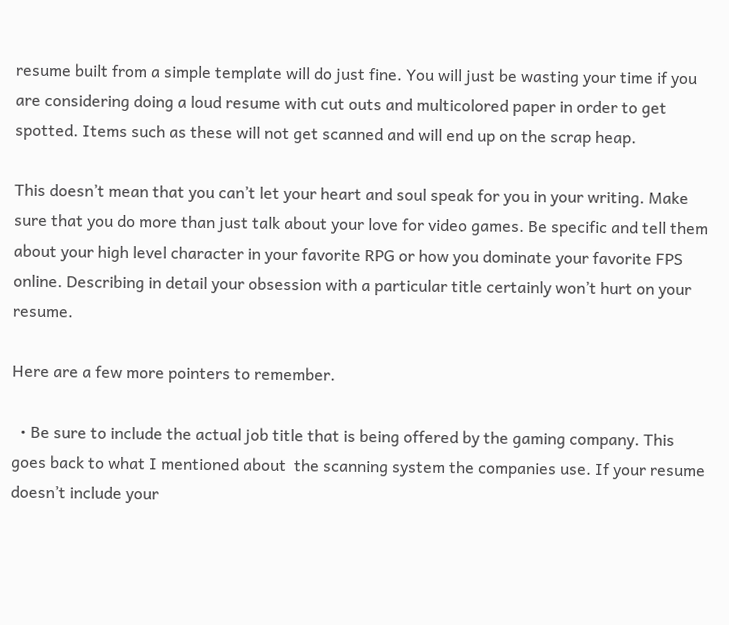resume built from a simple template will do just fine. You will just be wasting your time if you are considering doing a loud resume with cut outs and multicolored paper in order to get spotted. Items such as these will not get scanned and will end up on the scrap heap.

This doesn’t mean that you can’t let your heart and soul speak for you in your writing. Make sure that you do more than just talk about your love for video games. Be specific and tell them about your high level character in your favorite RPG or how you dominate your favorite FPS online. Describing in detail your obsession with a particular title certainly won’t hurt on your resume.

Here are a few more pointers to remember.

  • Be sure to include the actual job title that is being offered by the gaming company. This goes back to what I mentioned about  the scanning system the companies use. If your resume doesn’t include your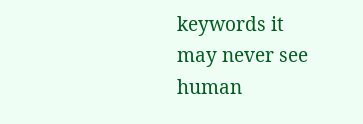keywords it may never see human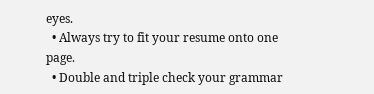eyes.
  • Always try to fit your resume onto one page.
  • Double and triple check your grammar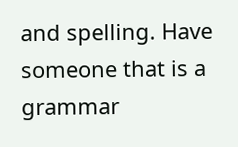and spelling. Have someone that is a grammar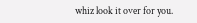whiz look it over for you.